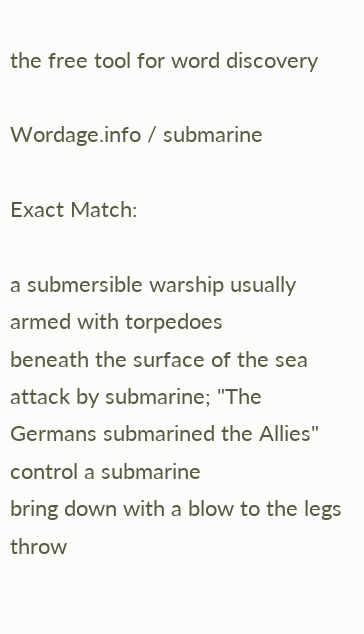the free tool for word discovery

Wordage.info / submarine

Exact Match:

a submersible warship usually armed with torpedoes
beneath the surface of the sea
attack by submarine; "The Germans submarined the Allies"
control a submarine
bring down with a blow to the legs
throw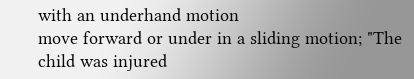with an underhand motion
move forward or under in a sliding motion; "The child was injured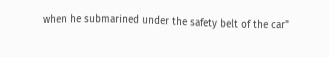when he submarined under the safety belt of the car"